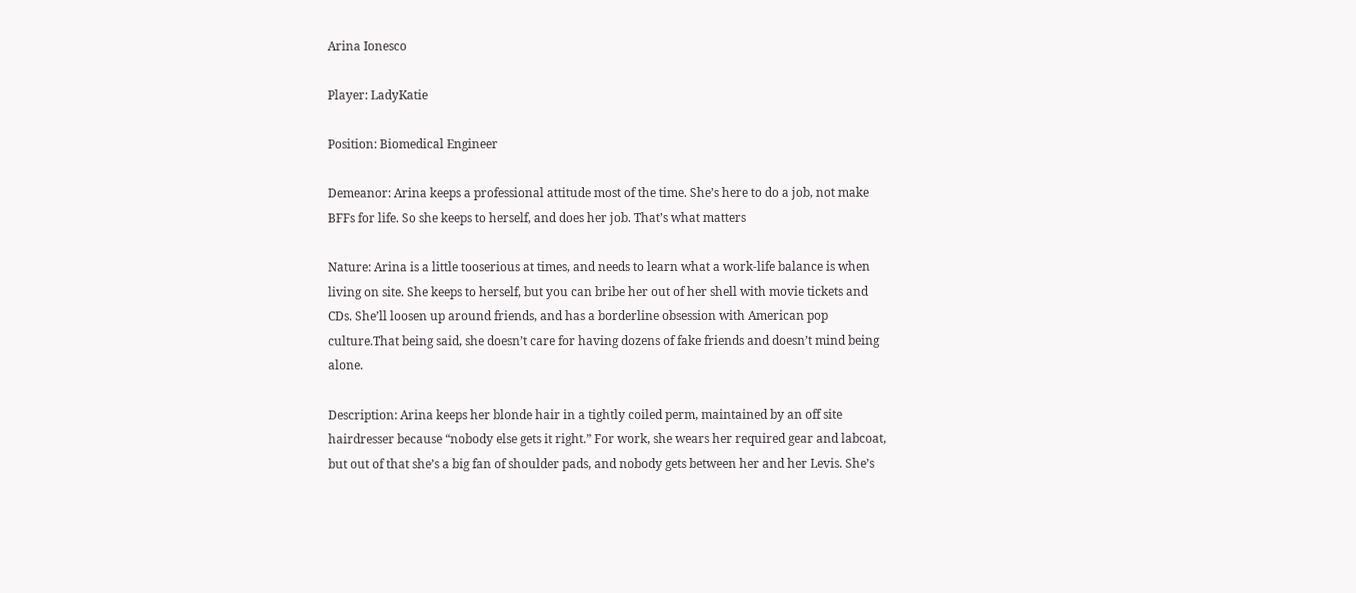Arina Ionesco

Player: LadyKatie

Position: Biomedical Engineer

Demeanor: Arina keeps a professional attitude most of the time. She’s here to do a job, not make BFFs for life. So she keeps to herself, and does her job. That’s what matters

Nature: Arina is a little tooserious at times, and needs to learn what a work-life balance is when living on site. She keeps to herself, but you can bribe her out of her shell with movie tickets and CDs. She’ll loosen up around friends, and has a borderline obsession with American pop culture.That being said, she doesn’t care for having dozens of fake friends and doesn’t mind being alone.

Description: Arina keeps her blonde hair in a tightly coiled perm, maintained by an off site hairdresser because “nobody else gets it right.” For work, she wears her required gear and labcoat, but out of that she’s a big fan of shoulder pads, and nobody gets between her and her Levis. She’s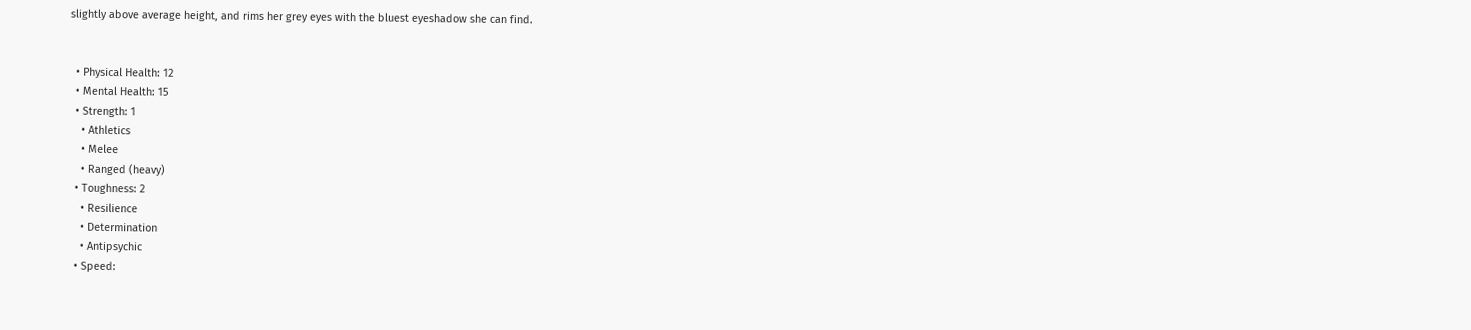slightly above average height, and rims her grey eyes with the bluest eyeshadow she can find.


  • Physical Health: 12
  • Mental Health: 15
  • Strength: 1
    • Athletics
    • Melee
    • Ranged (heavy)
  • Toughness: 2
    • Resilience
    • Determination
    • Antipsychic
  • Speed: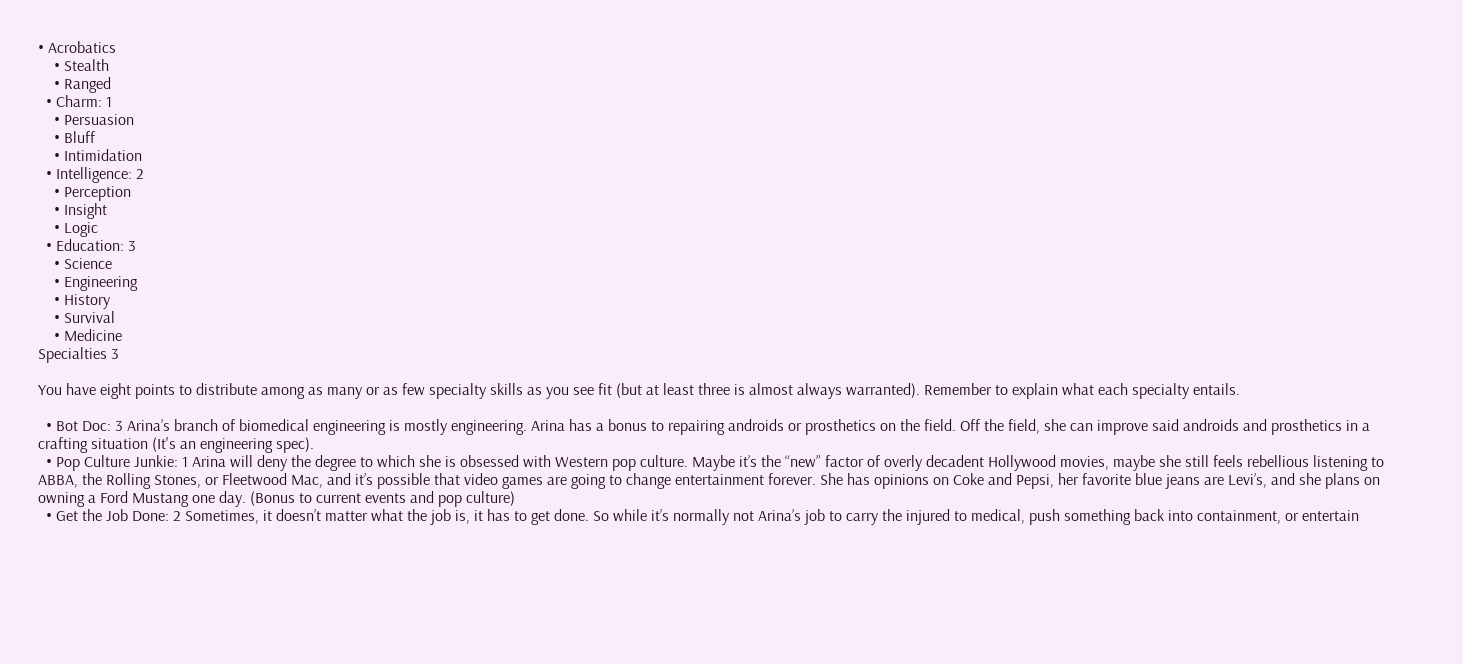• Acrobatics
    • Stealth
    • Ranged
  • Charm: 1
    • Persuasion
    • Bluff
    • Intimidation
  • Intelligence: 2
    • Perception
    • Insight
    • Logic
  • Education: 3
    • Science
    • Engineering
    • History
    • Survival
    • Medicine
Specialties 3

You have eight points to distribute among as many or as few specialty skills as you see fit (but at least three is almost always warranted). Remember to explain what each specialty entails.

  • Bot Doc: 3 Arina’s branch of biomedical engineering is mostly engineering. Arina has a bonus to repairing androids or prosthetics on the field. Off the field, she can improve said androids and prosthetics in a crafting situation (It's an engineering spec).
  • Pop Culture Junkie: 1 Arina will deny the degree to which she is obsessed with Western pop culture. Maybe it’s the “new” factor of overly decadent Hollywood movies, maybe she still feels rebellious listening to ABBA, the Rolling Stones, or Fleetwood Mac, and it’s possible that video games are going to change entertainment forever. She has opinions on Coke and Pepsi, her favorite blue jeans are Levi’s, and she plans on owning a Ford Mustang one day. (Bonus to current events and pop culture)
  • Get the Job Done: 2 Sometimes, it doesn’t matter what the job is, it has to get done. So while it’s normally not Arina’s job to carry the injured to medical, push something back into containment, or entertain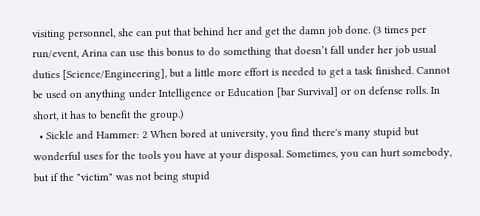visiting personnel, she can put that behind her and get the damn job done. (3 times per run/event, Arina can use this bonus to do something that doesn’t fall under her job usual duties [Science/Engineering], but a little more effort is needed to get a task finished. Cannot be used on anything under Intelligence or Education [bar Survival] or on defense rolls. In short, it has to benefit the group.)
  • Sickle and Hammer: 2 When bored at university, you find there's many stupid but wonderful uses for the tools you have at your disposal. Sometimes, you can hurt somebody, but if the "victim" was not being stupid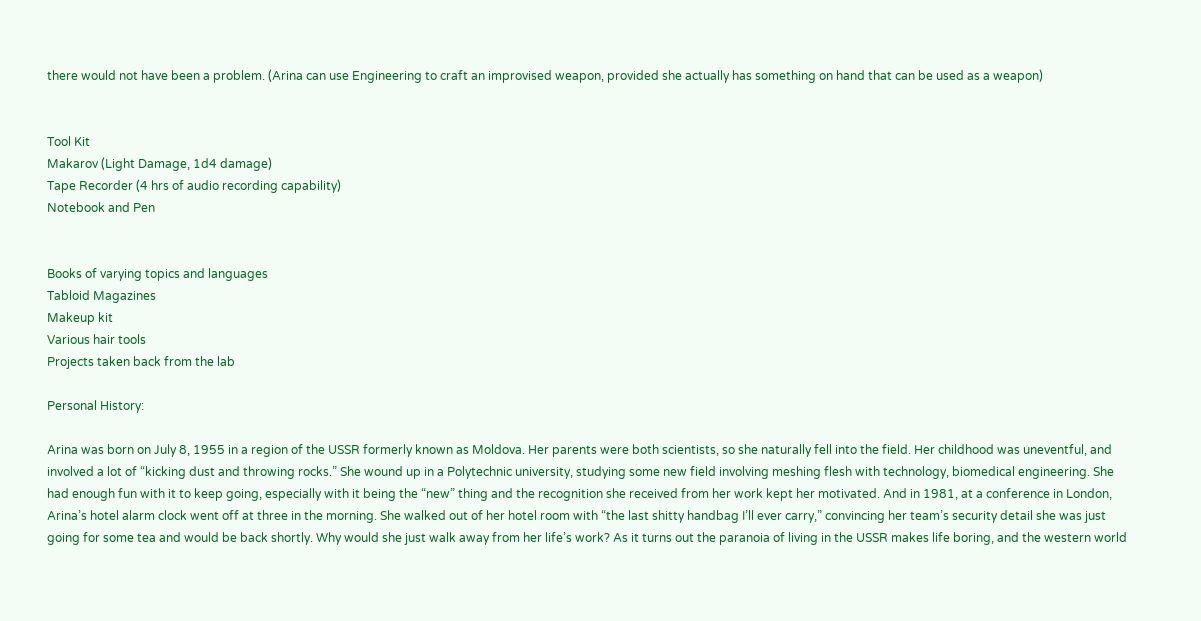there would not have been a problem. (Arina can use Engineering to craft an improvised weapon, provided she actually has something on hand that can be used as a weapon)


Tool Kit
Makarov (Light Damage, 1d4 damage)
Tape Recorder (4 hrs of audio recording capability)
Notebook and Pen


Books of varying topics and languages
Tabloid Magazines
Makeup kit
Various hair tools
Projects taken back from the lab

Personal History:

Arina was born on July 8, 1955 in a region of the USSR formerly known as Moldova. Her parents were both scientists, so she naturally fell into the field. Her childhood was uneventful, and involved a lot of “kicking dust and throwing rocks.” She wound up in a Polytechnic university, studying some new field involving meshing flesh with technology, biomedical engineering. She had enough fun with it to keep going, especially with it being the “new” thing and the recognition she received from her work kept her motivated. And in 1981, at a conference in London, Arina’s hotel alarm clock went off at three in the morning. She walked out of her hotel room with “the last shitty handbag I’ll ever carry,” convincing her team’s security detail she was just going for some tea and would be back shortly. Why would she just walk away from her life’s work? As it turns out the paranoia of living in the USSR makes life boring, and the western world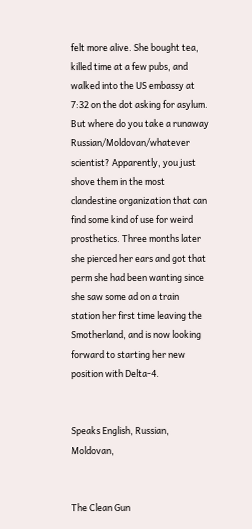felt more alive. She bought tea, killed time at a few pubs, and walked into the US embassy at 7:32 on the dot asking for asylum. But where do you take a runaway Russian/Moldovan/whatever scientist? Apparently, you just shove them in the most clandestine organization that can find some kind of use for weird prosthetics. Three months later she pierced her ears and got that perm she had been wanting since she saw some ad on a train station her first time leaving the Smotherland, and is now looking forward to starting her new position with Delta-4.


Speaks English, Russian, Moldovan,


The Clean Gun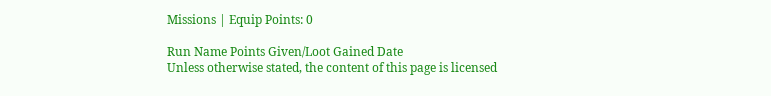Missions | Equip Points: 0

Run Name Points Given/Loot Gained Date
Unless otherwise stated, the content of this page is licensed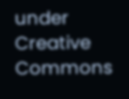under Creative Commons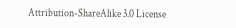Attribution-ShareAlike 3.0 License